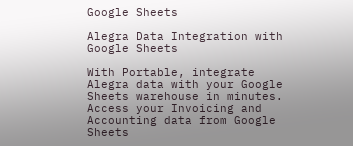Google Sheets

Alegra Data Integration with Google Sheets

With Portable, integrate Alegra data with your Google Sheets warehouse in minutes. Access your Invoicing and Accounting data from Google Sheets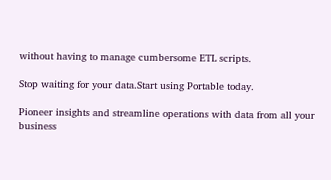without having to manage cumbersome ETL scripts.

Stop waiting for your data.Start using Portable today.

Pioneer insights and streamline operations with data from all your business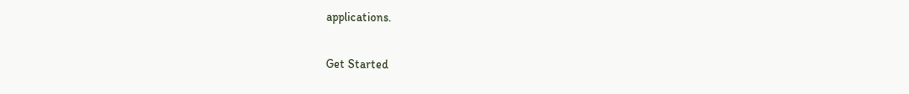applications.

Get Started